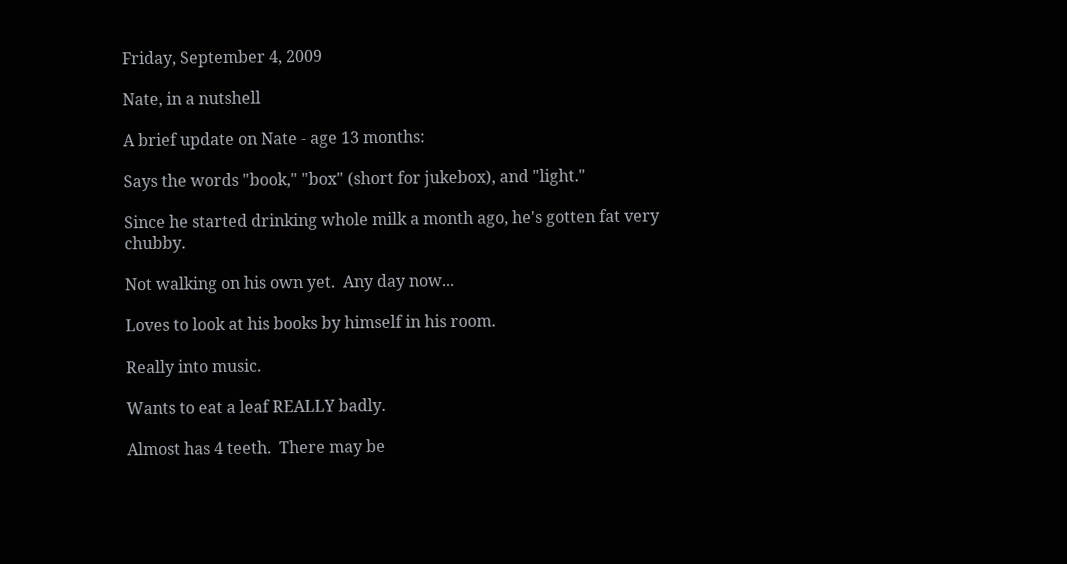Friday, September 4, 2009

Nate, in a nutshell

A brief update on Nate - age 13 months:

Says the words "book," "box" (short for jukebox), and "light."

Since he started drinking whole milk a month ago, he's gotten fat very chubby.

Not walking on his own yet.  Any day now...

Loves to look at his books by himself in his room.

Really into music.

Wants to eat a leaf REALLY badly.

Almost has 4 teeth.  There may be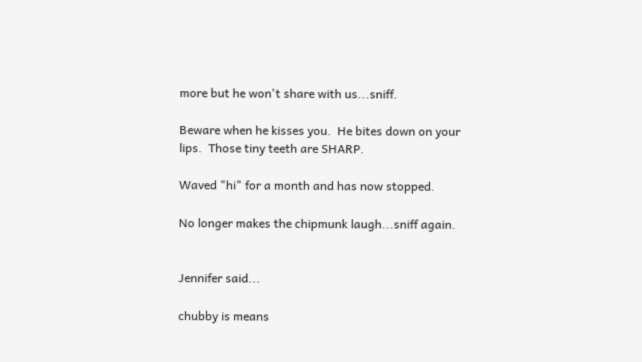more but he won't share with us...sniff.

Beware when he kisses you.  He bites down on your lips.  Those tiny teeth are SHARP.

Waved "hi" for a month and has now stopped.

No longer makes the chipmunk laugh...sniff again.


Jennifer said...

chubby is means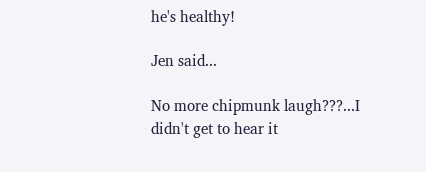he's healthy!

Jen said...

No more chipmunk laugh???...I didn't get to hear it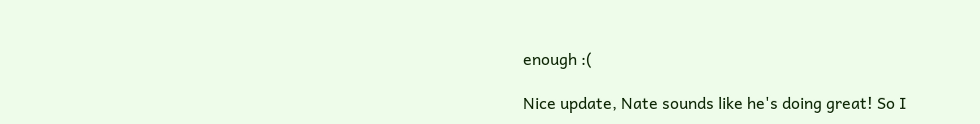enough :(

Nice update, Nate sounds like he's doing great! So I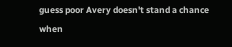guess poor Avery doesn't stand a chance when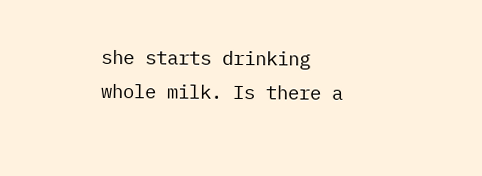she starts drinking whole milk. Is there a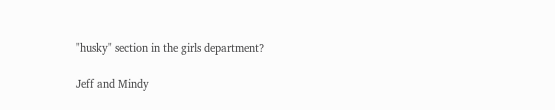"husky" section in the girls department?

Jeff and Mindy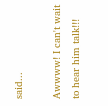said...

Awwww! I can't wait to hear him talk!!!